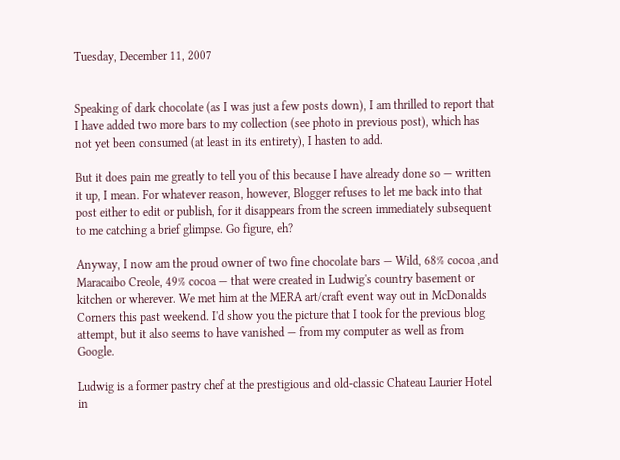Tuesday, December 11, 2007


Speaking of dark chocolate (as I was just a few posts down), I am thrilled to report that I have added two more bars to my collection (see photo in previous post), which has not yet been consumed (at least in its entirety), I hasten to add.

But it does pain me greatly to tell you of this because I have already done so — written it up, I mean. For whatever reason, however, Blogger refuses to let me back into that post either to edit or publish, for it disappears from the screen immediately subsequent to me catching a brief glimpse. Go figure, eh?

Anyway, I now am the proud owner of two fine chocolate bars — Wild, 68% cocoa ,and Maracaibo Creole, 49% cocoa — that were created in Ludwig's country basement or kitchen or wherever. We met him at the MERA art/craft event way out in McDonalds Corners this past weekend. I'd show you the picture that I took for the previous blog attempt, but it also seems to have vanished — from my computer as well as from Google.

Ludwig is a former pastry chef at the prestigious and old-classic Chateau Laurier Hotel in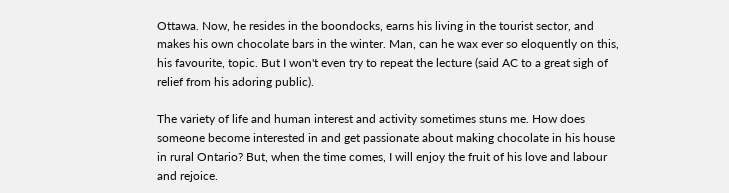Ottawa. Now, he resides in the boondocks, earns his living in the tourist sector, and makes his own chocolate bars in the winter. Man, can he wax ever so eloquently on this, his favourite, topic. But I won't even try to repeat the lecture (said AC to a great sigh of relief from his adoring public).

The variety of life and human interest and activity sometimes stuns me. How does someone become interested in and get passionate about making chocolate in his house in rural Ontario? But, when the time comes, I will enjoy the fruit of his love and labour and rejoice.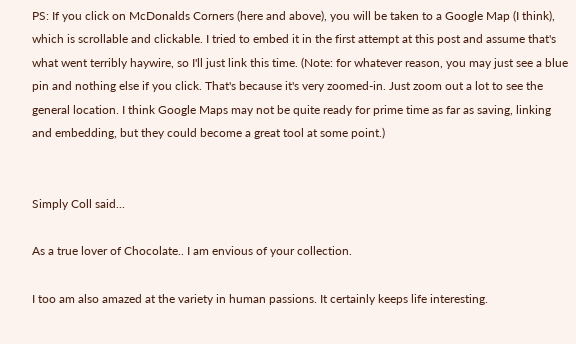PS: If you click on McDonalds Corners (here and above), you will be taken to a Google Map (I think), which is scrollable and clickable. I tried to embed it in the first attempt at this post and assume that's what went terribly haywire, so I'll just link this time. (Note: for whatever reason, you may just see a blue pin and nothing else if you click. That's because it's very zoomed-in. Just zoom out a lot to see the general location. I think Google Maps may not be quite ready for prime time as far as saving, linking and embedding, but they could become a great tool at some point.)


Simply Coll said...

As a true lover of Chocolate.. I am envious of your collection.

I too am also amazed at the variety in human passions. It certainly keeps life interesting.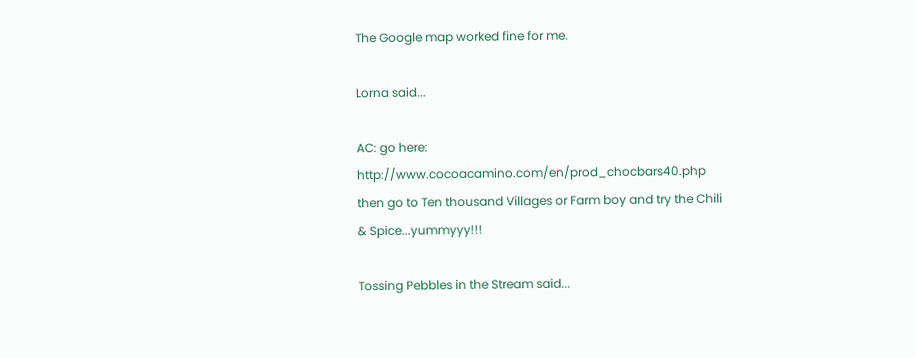The Google map worked fine for me.

Lorna said...

AC: go here: http://www.cocoacamino.com/en/prod_chocbars40.php
then go to Ten thousand Villages or Farm boy and try the Chili & Spice...yummyyy!!!

Tossing Pebbles in the Stream said...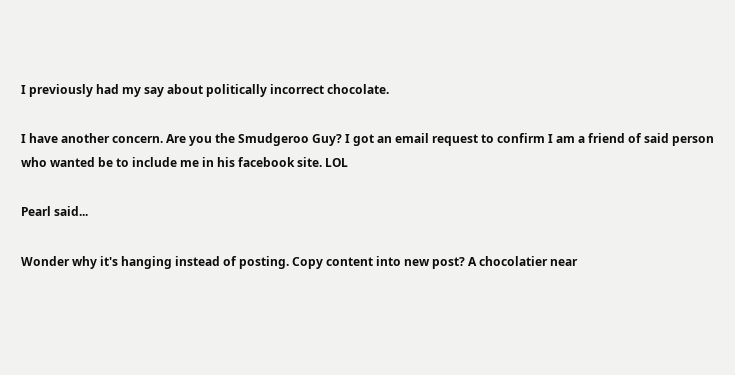I previously had my say about politically incorrect chocolate.

I have another concern. Are you the Smudgeroo Guy? I got an email request to confirm I am a friend of said person who wanted be to include me in his facebook site. LOL

Pearl said...

Wonder why it's hanging instead of posting. Copy content into new post? A chocolatier near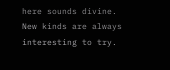here sounds divine. New kinds are always interesting to try.